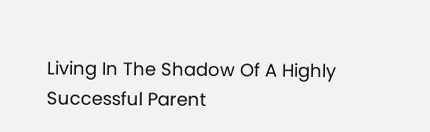Living In The Shadow Of A Highly Successful Parent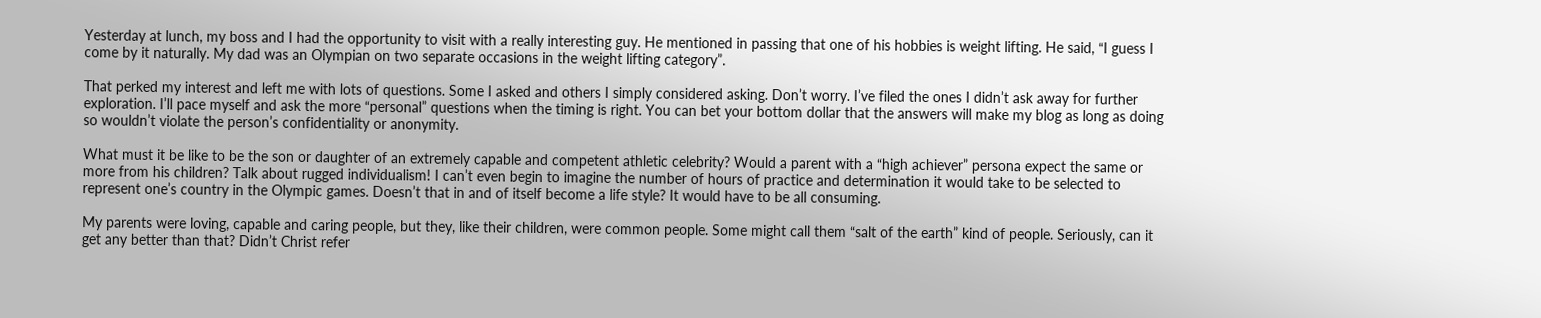Yesterday at lunch, my boss and I had the opportunity to visit with a really interesting guy. He mentioned in passing that one of his hobbies is weight lifting. He said, “I guess I come by it naturally. My dad was an Olympian on two separate occasions in the weight lifting category”.

That perked my interest and left me with lots of questions. Some I asked and others I simply considered asking. Don’t worry. I’ve filed the ones I didn’t ask away for further exploration. I’ll pace myself and ask the more “personal” questions when the timing is right. You can bet your bottom dollar that the answers will make my blog as long as doing so wouldn’t violate the person’s confidentiality or anonymity.

What must it be like to be the son or daughter of an extremely capable and competent athletic celebrity? Would a parent with a “high achiever” persona expect the same or more from his children? Talk about rugged individualism! I can’t even begin to imagine the number of hours of practice and determination it would take to be selected to represent one’s country in the Olympic games. Doesn’t that in and of itself become a life style? It would have to be all consuming.

My parents were loving, capable and caring people, but they, like their children, were common people. Some might call them “salt of the earth” kind of people. Seriously, can it get any better than that? Didn’t Christ refer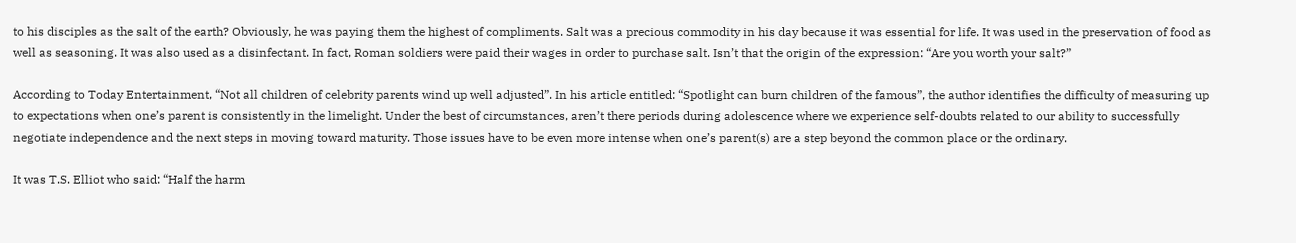to his disciples as the salt of the earth? Obviously, he was paying them the highest of compliments. Salt was a precious commodity in his day because it was essential for life. It was used in the preservation of food as well as seasoning. It was also used as a disinfectant. In fact, Roman soldiers were paid their wages in order to purchase salt. Isn’t that the origin of the expression: “Are you worth your salt?”

According to Today Entertainment, “Not all children of celebrity parents wind up well adjusted”. In his article entitled: “Spotlight can burn children of the famous”, the author identifies the difficulty of measuring up to expectations when one’s parent is consistently in the limelight. Under the best of circumstances, aren’t there periods during adolescence where we experience self-doubts related to our ability to successfully negotiate independence and the next steps in moving toward maturity. Those issues have to be even more intense when one’s parent(s) are a step beyond the common place or the ordinary.

It was T.S. Elliot who said: “Half the harm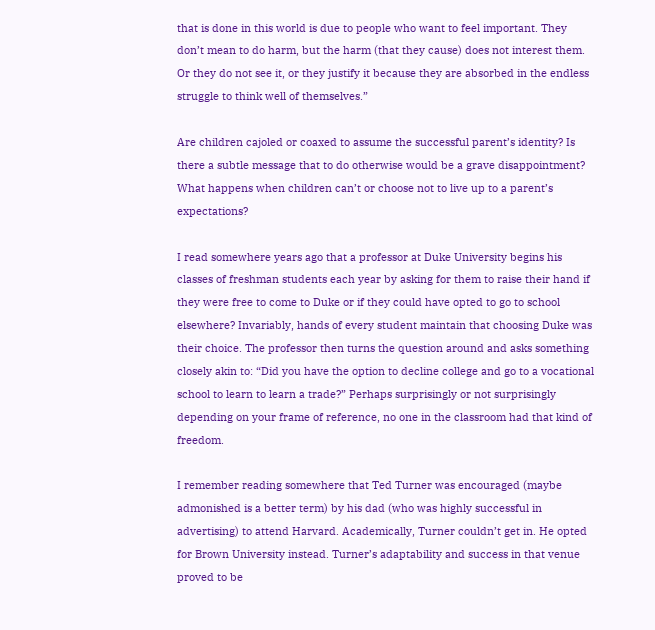that is done in this world is due to people who want to feel important. They don’t mean to do harm, but the harm (that they cause) does not interest them. Or they do not see it, or they justify it because they are absorbed in the endless struggle to think well of themselves.”

Are children cajoled or coaxed to assume the successful parent’s identity? Is there a subtle message that to do otherwise would be a grave disappointment? What happens when children can’t or choose not to live up to a parent’s expectations?

I read somewhere years ago that a professor at Duke University begins his classes of freshman students each year by asking for them to raise their hand if they were free to come to Duke or if they could have opted to go to school elsewhere? Invariably, hands of every student maintain that choosing Duke was their choice. The professor then turns the question around and asks something closely akin to: “Did you have the option to decline college and go to a vocational school to learn to learn a trade?” Perhaps surprisingly or not surprisingly depending on your frame of reference, no one in the classroom had that kind of freedom.

I remember reading somewhere that Ted Turner was encouraged (maybe admonished is a better term) by his dad (who was highly successful in advertising) to attend Harvard. Academically, Turner couldn’t get in. He opted for Brown University instead. Turner’s adaptability and success in that venue proved to be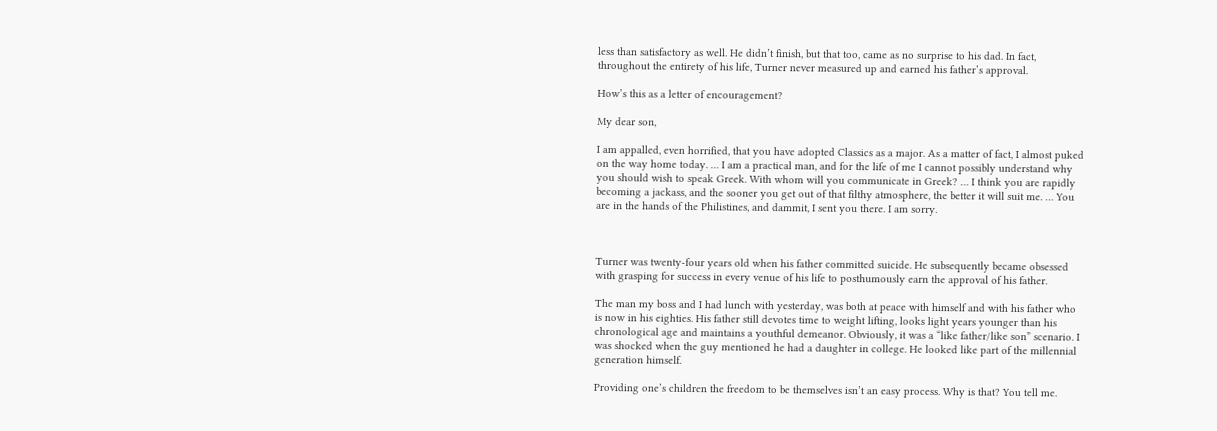less than satisfactory as well. He didn’t finish, but that too, came as no surprise to his dad. In fact, throughout the entirety of his life, Turner never measured up and earned his father’s approval.

How’s this as a letter of encouragement?

My dear son,

I am appalled, even horrified, that you have adopted Classics as a major. As a matter of fact, I almost puked on the way home today. … I am a practical man, and for the life of me I cannot possibly understand why you should wish to speak Greek. With whom will you communicate in Greek? … I think you are rapidly becoming a jackass, and the sooner you get out of that filthy atmosphere, the better it will suit me. … You are in the hands of the Philistines, and dammit, I sent you there. I am sorry.



Turner was twenty-four years old when his father committed suicide. He subsequently became obsessed with grasping for success in every venue of his life to posthumously earn the approval of his father.

The man my boss and I had lunch with yesterday, was both at peace with himself and with his father who is now in his eighties. His father still devotes time to weight lifting, looks light years younger than his chronological age and maintains a youthful demeanor. Obviously, it was a “like father/like son” scenario. I was shocked when the guy mentioned he had a daughter in college. He looked like part of the millennial generation himself.

Providing one’s children the freedom to be themselves isn’t an easy process. Why is that? You tell me.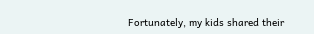Fortunately, my kids shared their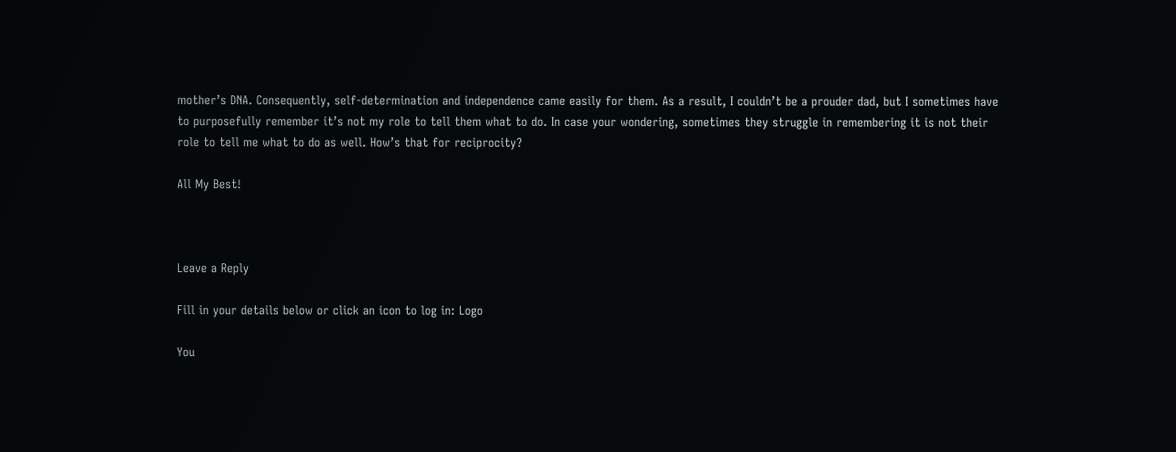mother’s DNA. Consequently, self-determination and independence came easily for them. As a result, I couldn’t be a prouder dad, but I sometimes have to purposefully remember it’s not my role to tell them what to do. In case your wondering, sometimes they struggle in remembering it is not their role to tell me what to do as well. How’s that for reciprocity?

All My Best!



Leave a Reply

Fill in your details below or click an icon to log in: Logo

You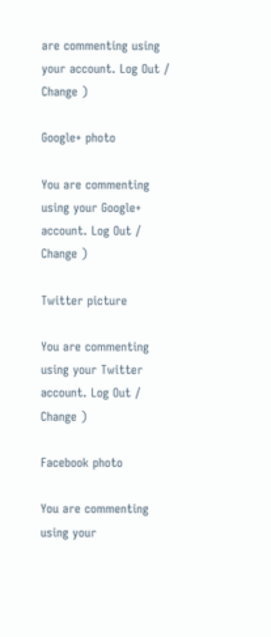are commenting using your account. Log Out /  Change )

Google+ photo

You are commenting using your Google+ account. Log Out /  Change )

Twitter picture

You are commenting using your Twitter account. Log Out /  Change )

Facebook photo

You are commenting using your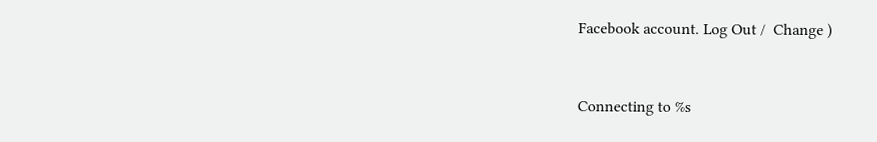Facebook account. Log Out /  Change )


Connecting to %s